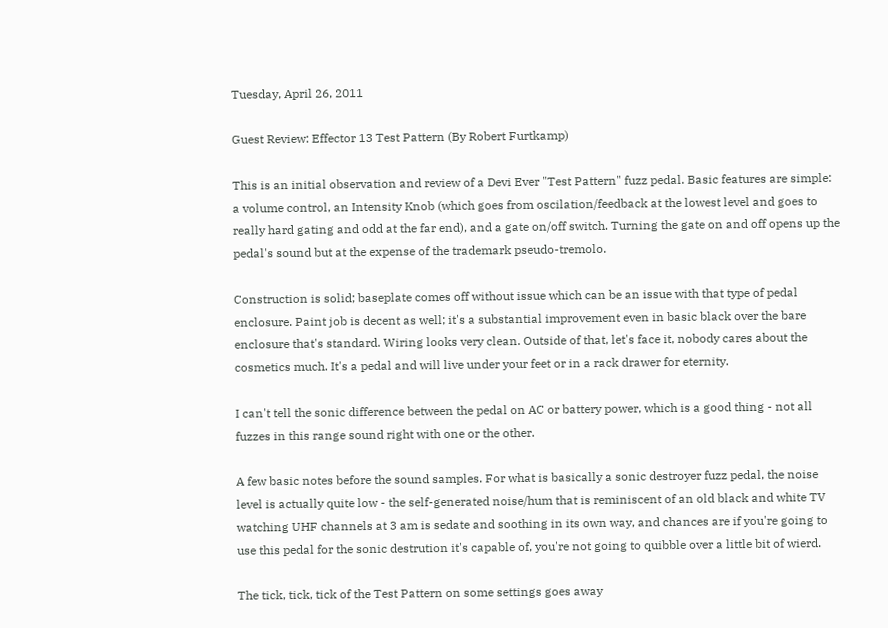Tuesday, April 26, 2011

Guest Review: Effector 13 Test Pattern (By Robert Furtkamp)

This is an initial observation and review of a Devi Ever "Test Pattern" fuzz pedal. Basic features are simple: a volume control, an Intensity Knob (which goes from oscilation/feedback at the lowest level and goes to really hard gating and odd at the far end), and a gate on/off switch. Turning the gate on and off opens up the pedal's sound but at the expense of the trademark pseudo-tremolo.

Construction is solid; baseplate comes off without issue which can be an issue with that type of pedal enclosure. Paint job is decent as well; it's a substantial improvement even in basic black over the bare enclosure that's standard. Wiring looks very clean. Outside of that, let's face it, nobody cares about the cosmetics much. It's a pedal and will live under your feet or in a rack drawer for eternity.

I can't tell the sonic difference between the pedal on AC or battery power, which is a good thing - not all fuzzes in this range sound right with one or the other.

A few basic notes before the sound samples. For what is basically a sonic destroyer fuzz pedal, the noise level is actually quite low - the self-generated noise/hum that is reminiscent of an old black and white TV watching UHF channels at 3 am is sedate and soothing in its own way, and chances are if you're going to use this pedal for the sonic destrution it's capable of, you're not going to quibble over a little bit of wierd.

The tick, tick, tick of the Test Pattern on some settings goes away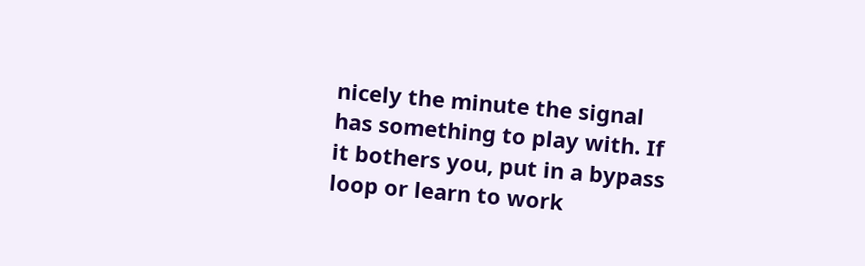nicely the minute the signal has something to play with. If it bothers you, put in a bypass loop or learn to work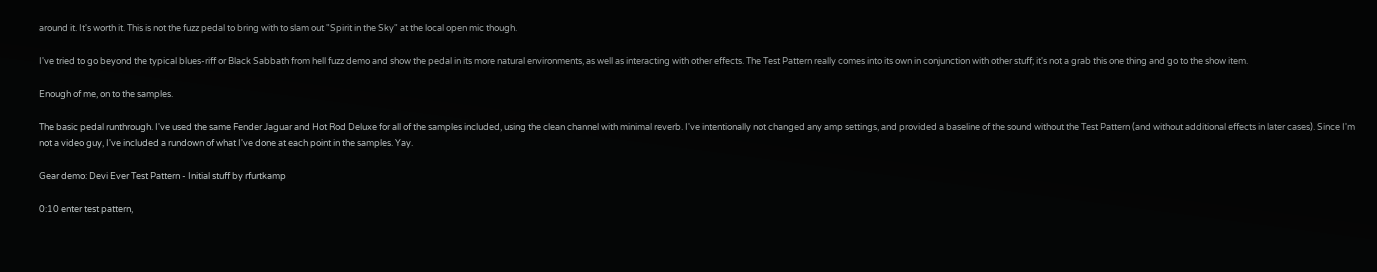around it. It's worth it. This is not the fuzz pedal to bring with to slam out "Spirit in the Sky" at the local open mic though.

I've tried to go beyond the typical blues-riff or Black Sabbath from hell fuzz demo and show the pedal in its more natural environments, as well as interacting with other effects. The Test Pattern really comes into its own in conjunction with other stuff; it's not a grab this one thing and go to the show item.

Enough of me, on to the samples.

The basic pedal runthrough. I've used the same Fender Jaguar and Hot Rod Deluxe for all of the samples included, using the clean channel with minimal reverb. I've intentionally not changed any amp settings, and provided a baseline of the sound without the Test Pattern (and without additional effects in later cases). Since I'm not a video guy, I've included a rundown of what I've done at each point in the samples. Yay.

Gear demo: Devi Ever Test Pattern - Initial stuff by rfurtkamp

0:10 enter test pattern,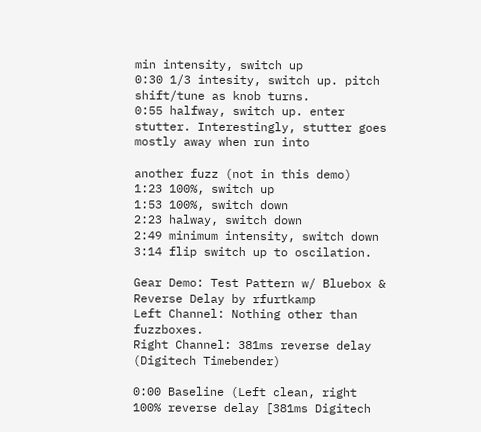min intensity, switch up
0:30 1/3 intesity, switch up. pitch shift/tune as knob turns.
0:55 halfway, switch up. enter stutter. Interestingly, stutter goes mostly away when run into

another fuzz (not in this demo)
1:23 100%, switch up
1:53 100%, switch down
2:23 halway, switch down
2:49 minimum intensity, switch down
3:14 flip switch up to oscilation.

Gear Demo: Test Pattern w/ Bluebox & Reverse Delay by rfurtkamp
Left Channel: Nothing other than fuzzboxes.
Right Channel: 381ms reverse delay (Digitech Timebender)

0:00 Baseline (Left clean, right 100% reverse delay [381ms Digitech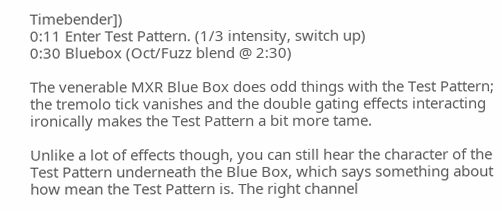Timebender])
0:11 Enter Test Pattern. (1/3 intensity, switch up)
0:30 Bluebox (Oct/Fuzz blend @ 2:30)

The venerable MXR Blue Box does odd things with the Test Pattern; the tremolo tick vanishes and the double gating effects interacting ironically makes the Test Pattern a bit more tame.

Unlike a lot of effects though, you can still hear the character of the Test Pattern underneath the Blue Box, which says something about how mean the Test Pattern is. The right channel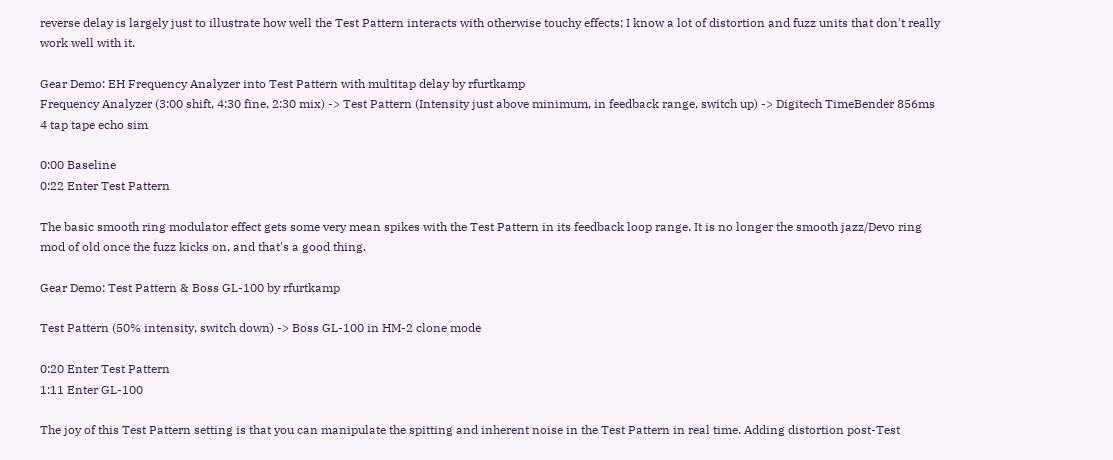reverse delay is largely just to illustrate how well the Test Pattern interacts with otherwise touchy effects; I know a lot of distortion and fuzz units that don't really work well with it.

Gear Demo: EH Frequency Analyzer into Test Pattern with multitap delay by rfurtkamp
Frequency Analyzer (3:00 shift, 4:30 fine, 2:30 mix) -> Test Pattern (Intensity just above minimum, in feedback range, switch up) -> Digitech TimeBender 856ms 4 tap tape echo sim

0:00 Baseline
0:22 Enter Test Pattern

The basic smooth ring modulator effect gets some very mean spikes with the Test Pattern in its feedback loop range. It is no longer the smooth jazz/Devo ring mod of old once the fuzz kicks on, and that's a good thing.

Gear Demo: Test Pattern & Boss GL-100 by rfurtkamp

Test Pattern (50% intensity, switch down) -> Boss GL-100 in HM-2 clone mode

0:20 Enter Test Pattern
1:11 Enter GL-100

The joy of this Test Pattern setting is that you can manipulate the spitting and inherent noise in the Test Pattern in real time. Adding distortion post-Test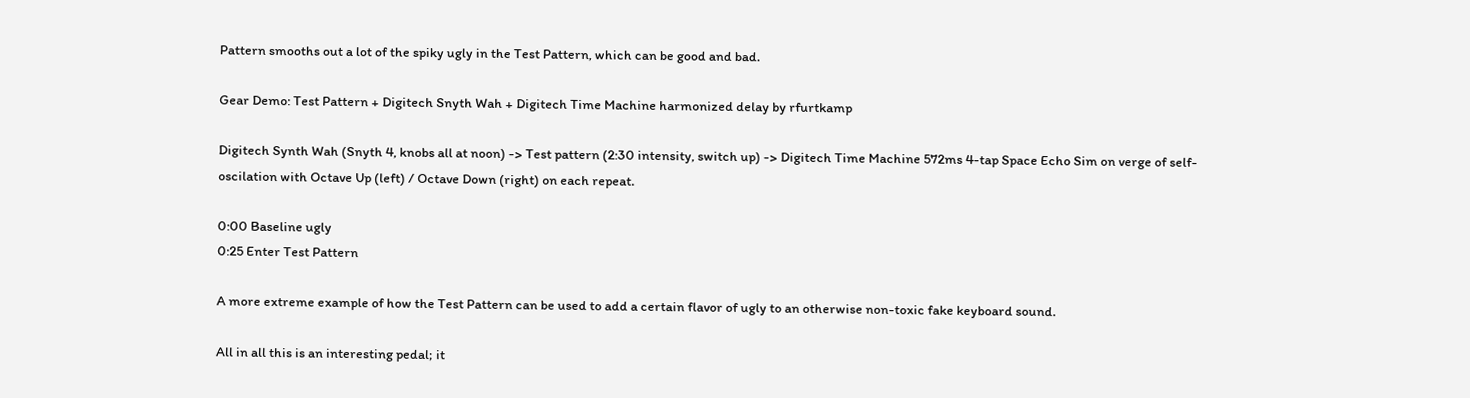Pattern smooths out a lot of the spiky ugly in the Test Pattern, which can be good and bad.

Gear Demo: Test Pattern + Digitech Snyth Wah + Digitech Time Machine harmonized delay by rfurtkamp

Digitech Synth Wah (Snyth 4, knobs all at noon) -> Test pattern (2:30 intensity, switch up) -> Digitech Time Machine 572ms 4-tap Space Echo Sim on verge of self-oscilation with Octave Up (left) / Octave Down (right) on each repeat.

0:00 Baseline ugly
0:25 Enter Test Pattern

A more extreme example of how the Test Pattern can be used to add a certain flavor of ugly to an otherwise non-toxic fake keyboard sound.

All in all this is an interesting pedal; it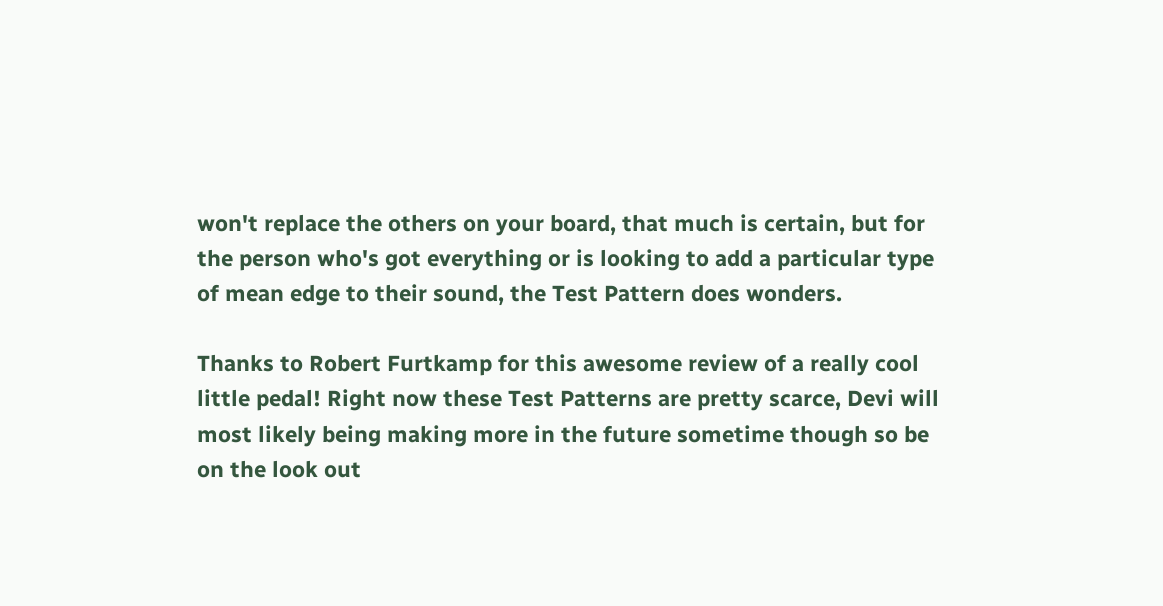won't replace the others on your board, that much is certain, but for the person who's got everything or is looking to add a particular type of mean edge to their sound, the Test Pattern does wonders.

Thanks to Robert Furtkamp for this awesome review of a really cool little pedal! Right now these Test Patterns are pretty scarce, Devi will most likely being making more in the future sometime though so be on the look out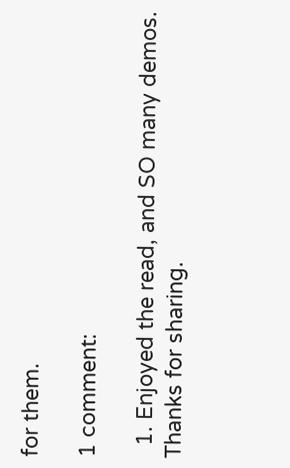for them.

1 comment:

  1. Enjoyed the read, and SO many demos. Thanks for sharing.